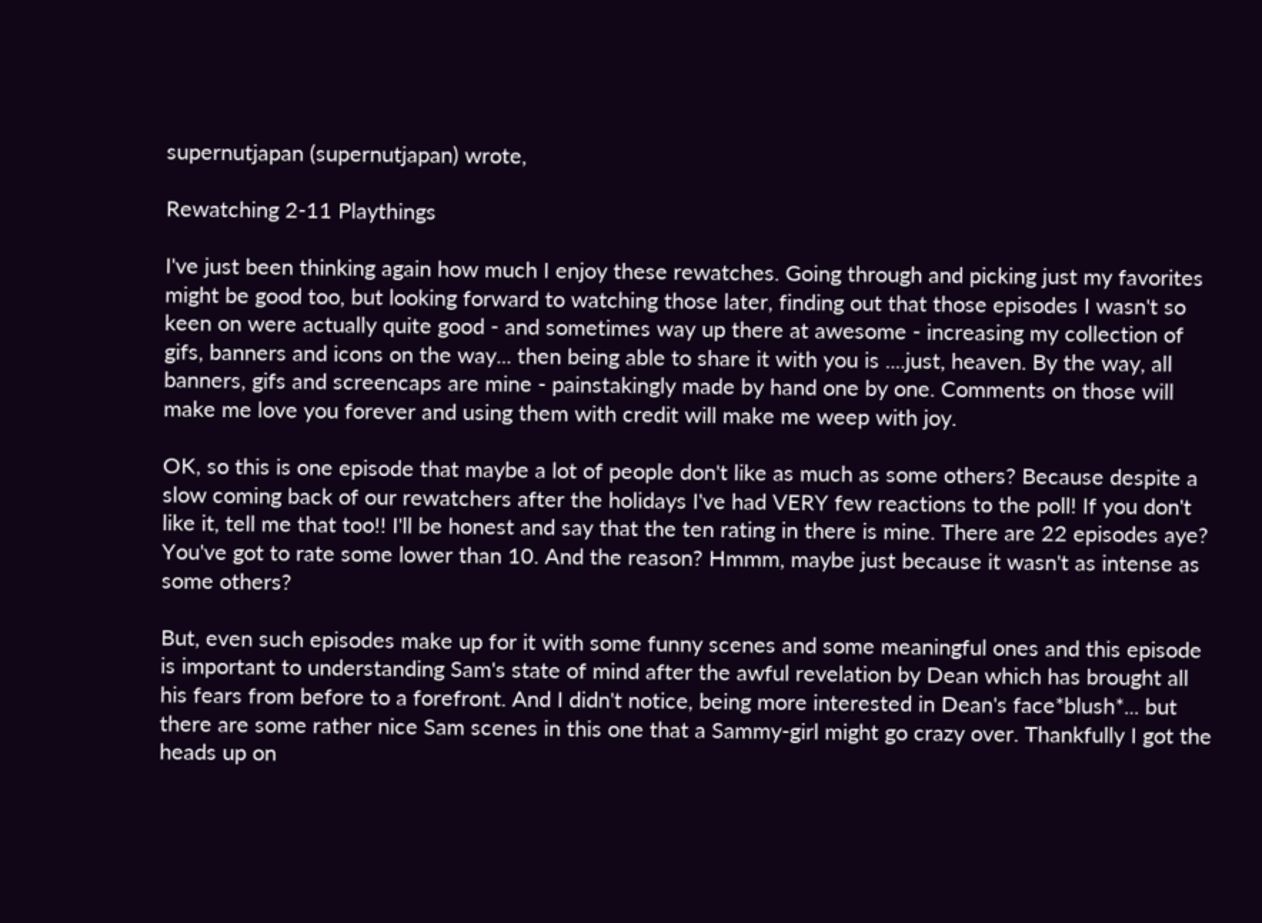supernutjapan (supernutjapan) wrote,

Rewatching 2-11 Playthings

I've just been thinking again how much I enjoy these rewatches. Going through and picking just my favorites might be good too, but looking forward to watching those later, finding out that those episodes I wasn't so keen on were actually quite good - and sometimes way up there at awesome - increasing my collection of gifs, banners and icons on the way... then being able to share it with you is ....just, heaven. By the way, all banners, gifs and screencaps are mine - painstakingly made by hand one by one. Comments on those will make me love you forever and using them with credit will make me weep with joy.

OK, so this is one episode that maybe a lot of people don't like as much as some others? Because despite a slow coming back of our rewatchers after the holidays I've had VERY few reactions to the poll! If you don't like it, tell me that too!! I'll be honest and say that the ten rating in there is mine. There are 22 episodes aye? You've got to rate some lower than 10. And the reason? Hmmm, maybe just because it wasn't as intense as some others?

But, even such episodes make up for it with some funny scenes and some meaningful ones and this episode is important to understanding Sam's state of mind after the awful revelation by Dean which has brought all his fears from before to a forefront. And I didn't notice, being more interested in Dean's face*blush*... but there are some rather nice Sam scenes in this one that a Sammy-girl might go crazy over. Thankfully I got the heads up on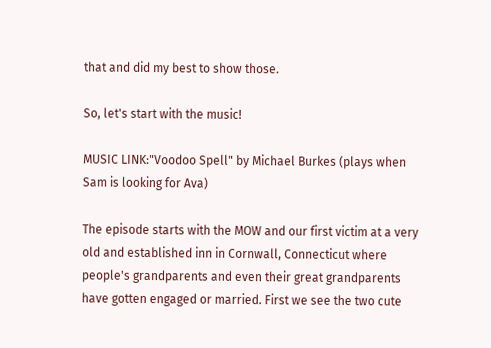that and did my best to show those.

So, let's start with the music!

MUSIC LINK:"Voodoo Spell" by Michael Burkes (plays when Sam is looking for Ava)

The episode starts with the MOW and our first victim at a very old and established inn in Cornwall, Connecticut where people's grandparents and even their great grandparents have gotten engaged or married. First we see the two cute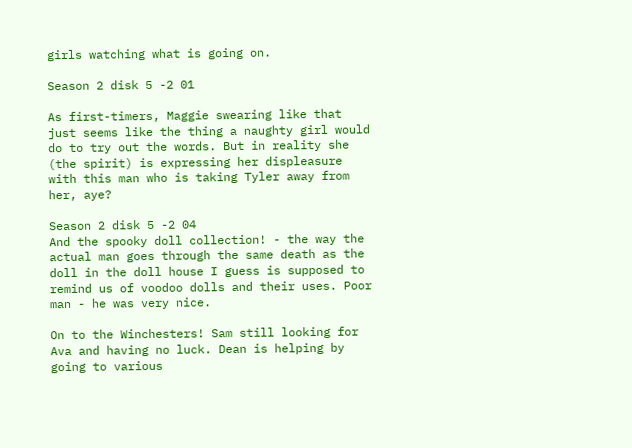girls watching what is going on.

Season 2 disk 5 -2 01

As first-timers, Maggie swearing like that just seems like the thing a naughty girl would do to try out the words. But in reality she (the spirit) is expressing her displeasure with this man who is taking Tyler away from her, aye?

Season 2 disk 5 -2 04
And the spooky doll collection! - the way the actual man goes through the same death as the doll in the doll house I guess is supposed to remind us of voodoo dolls and their uses. Poor man - he was very nice.

On to the Winchesters! Sam still looking for Ava and having no luck. Dean is helping by going to various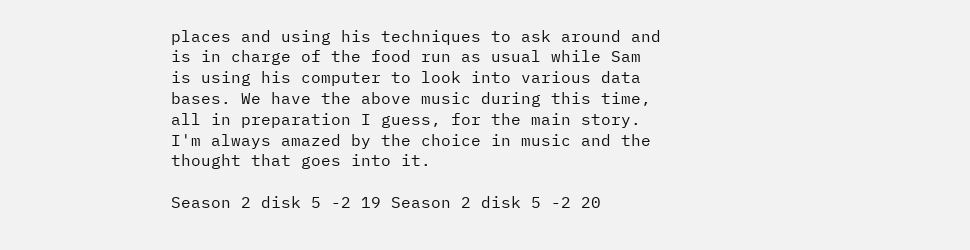places and using his techniques to ask around and is in charge of the food run as usual while Sam is using his computer to look into various data bases. We have the above music during this time, all in preparation I guess, for the main story. I'm always amazed by the choice in music and the thought that goes into it.

Season 2 disk 5 -2 19 Season 2 disk 5 -2 20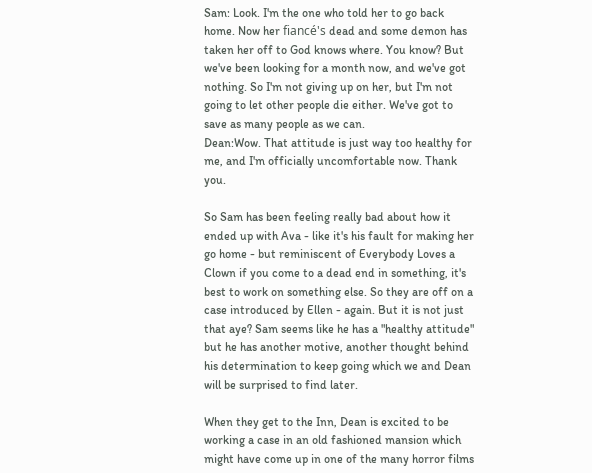Sam: Look. I'm the one who told her to go back home. Now her fiancé's dead and some demon has taken her off to God knows where. You know? But we've been looking for a month now, and we've got nothing. So I'm not giving up on her, but I'm not going to let other people die either. We've got to save as many people as we can.
Dean:Wow. That attitude is just way too healthy for me, and I'm officially uncomfortable now. Thank you.

So Sam has been feeling really bad about how it ended up with Ava - like it's his fault for making her go home - but reminiscent of Everybody Loves a Clown if you come to a dead end in something, it's best to work on something else. So they are off on a case introduced by Ellen - again. But it is not just that aye? Sam seems like he has a "healthy attitude" but he has another motive, another thought behind his determination to keep going which we and Dean will be surprised to find later.

When they get to the Inn, Dean is excited to be working a case in an old fashioned mansion which might have come up in one of the many horror films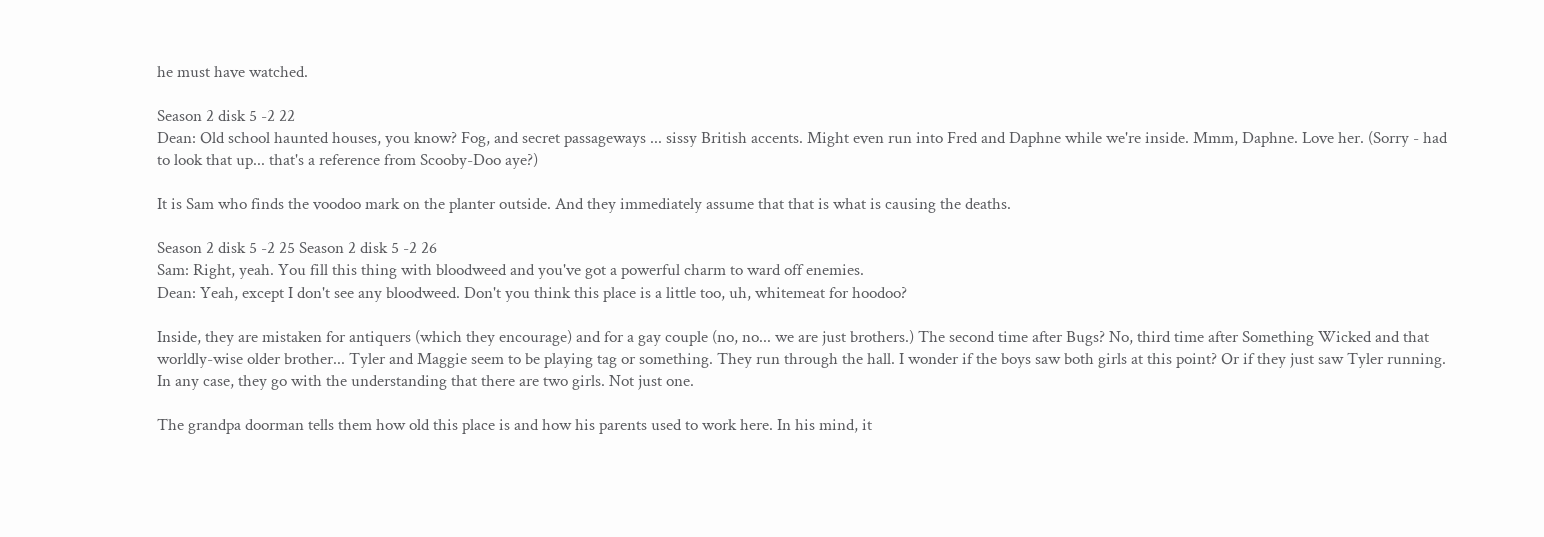he must have watched.

Season 2 disk 5 -2 22
Dean: Old school haunted houses, you know? Fog, and secret passageways ... sissy British accents. Might even run into Fred and Daphne while we're inside. Mmm, Daphne. Love her. (Sorry - had to look that up... that's a reference from Scooby-Doo aye?)

It is Sam who finds the voodoo mark on the planter outside. And they immediately assume that that is what is causing the deaths.

Season 2 disk 5 -2 25 Season 2 disk 5 -2 26
Sam: Right, yeah. You fill this thing with bloodweed and you've got a powerful charm to ward off enemies.
Dean: Yeah, except I don't see any bloodweed. Don't you think this place is a little too, uh, whitemeat for hoodoo?

Inside, they are mistaken for antiquers (which they encourage) and for a gay couple (no, no... we are just brothers.) The second time after Bugs? No, third time after Something Wicked and that worldly-wise older brother... Tyler and Maggie seem to be playing tag or something. They run through the hall. I wonder if the boys saw both girls at this point? Or if they just saw Tyler running. In any case, they go with the understanding that there are two girls. Not just one.

The grandpa doorman tells them how old this place is and how his parents used to work here. In his mind, it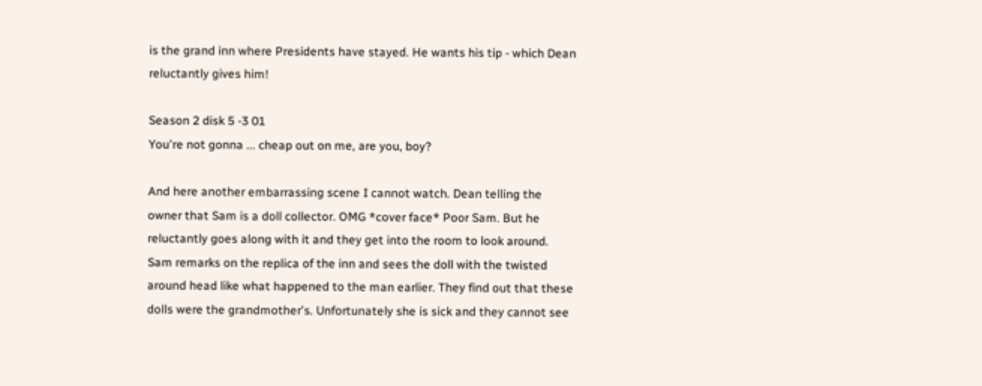is the grand inn where Presidents have stayed. He wants his tip - which Dean reluctantly gives him!

Season 2 disk 5 -3 01
You're not gonna ... cheap out on me, are you, boy?

And here another embarrassing scene I cannot watch. Dean telling the owner that Sam is a doll collector. OMG *cover face* Poor Sam. But he reluctantly goes along with it and they get into the room to look around. Sam remarks on the replica of the inn and sees the doll with the twisted around head like what happened to the man earlier. They find out that these dolls were the grandmother's. Unfortunately she is sick and they cannot see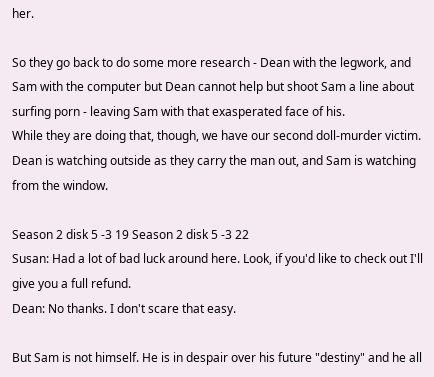her.

So they go back to do some more research - Dean with the legwork, and Sam with the computer but Dean cannot help but shoot Sam a line about surfing porn - leaving Sam with that exasperated face of his.
While they are doing that, though, we have our second doll-murder victim. Dean is watching outside as they carry the man out, and Sam is watching from the window.

Season 2 disk 5 -3 19 Season 2 disk 5 -3 22
Susan: Had a lot of bad luck around here. Look, if you'd like to check out I'll give you a full refund.
Dean: No thanks. I don't scare that easy.

But Sam is not himself. He is in despair over his future "destiny" and he all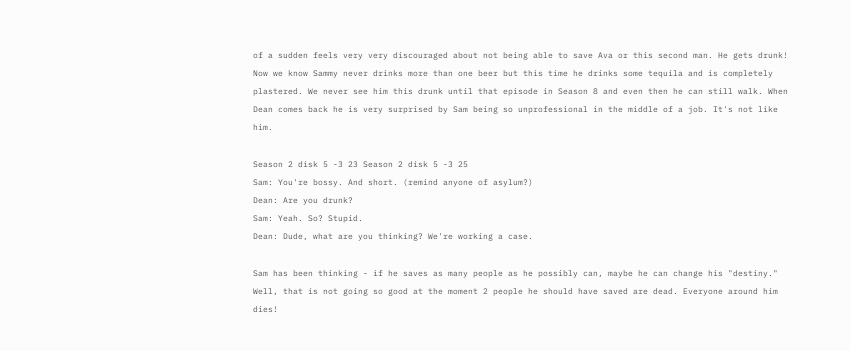of a sudden feels very very discouraged about not being able to save Ava or this second man. He gets drunk! Now we know Sammy never drinks more than one beer but this time he drinks some tequila and is completely plastered. We never see him this drunk until that episode in Season 8 and even then he can still walk. When Dean comes back he is very surprised by Sam being so unprofessional in the middle of a job. It's not like him.

Season 2 disk 5 -3 23 Season 2 disk 5 -3 25
Sam: You're bossy. And short. (remind anyone of asylum?)
Dean: Are you drunk?
Sam: Yeah. So? Stupid.
Dean: Dude, what are you thinking? We're working a case.

Sam has been thinking - if he saves as many people as he possibly can, maybe he can change his "destiny." Well, that is not going so good at the moment 2 people he should have saved are dead. Everyone around him dies!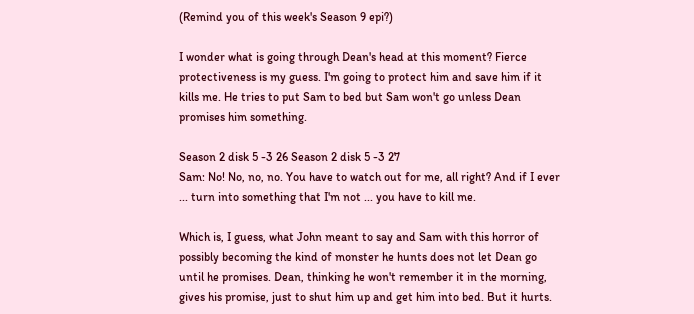(Remind you of this week's Season 9 epi?)

I wonder what is going through Dean's head at this moment? Fierce protectiveness is my guess. I'm going to protect him and save him if it kills me. He tries to put Sam to bed but Sam won't go unless Dean promises him something.

Season 2 disk 5 -3 26 Season 2 disk 5 -3 27
Sam: No! No, no, no. You have to watch out for me, all right? And if I ever ... turn into something that I'm not ... you have to kill me.

Which is, I guess, what John meant to say and Sam with this horror of possibly becoming the kind of monster he hunts does not let Dean go until he promises. Dean, thinking he won't remember it in the morning, gives his promise, just to shut him up and get him into bed. But it hurts.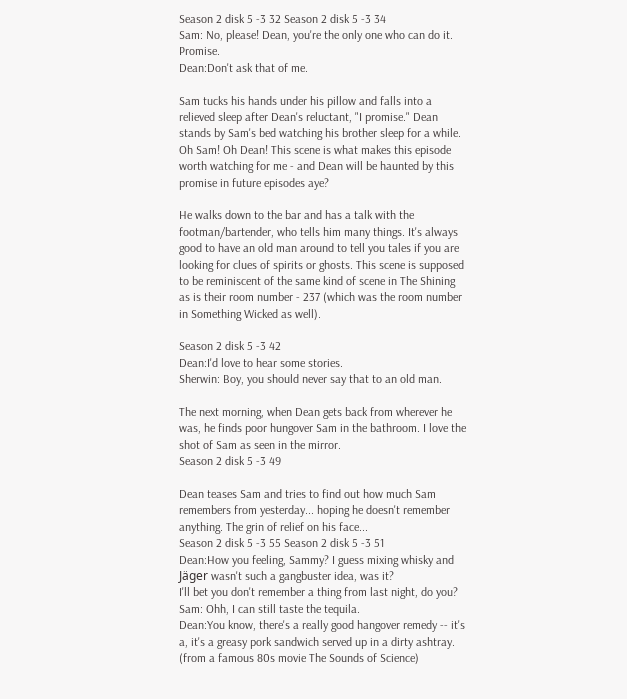Season 2 disk 5 -3 32 Season 2 disk 5 -3 34
Sam: No, please! Dean, you're the only one who can do it. Promise.
Dean:Don't ask that of me.

Sam tucks his hands under his pillow and falls into a relieved sleep after Dean's reluctant, "I promise." Dean stands by Sam's bed watching his brother sleep for a while. Oh Sam! Oh Dean! This scene is what makes this episode worth watching for me - and Dean will be haunted by this promise in future episodes aye?

He walks down to the bar and has a talk with the footman/bartender, who tells him many things. It's always good to have an old man around to tell you tales if you are looking for clues of spirits or ghosts. This scene is supposed to be reminiscent of the same kind of scene in The Shining as is their room number - 237 (which was the room number in Something Wicked as well).

Season 2 disk 5 -3 42
Dean:I'd love to hear some stories.
Sherwin: Boy, you should never say that to an old man.

The next morning, when Dean gets back from wherever he was, he finds poor hungover Sam in the bathroom. I love the shot of Sam as seen in the mirror.
Season 2 disk 5 -3 49

Dean teases Sam and tries to find out how much Sam remembers from yesterday... hoping he doesn't remember anything. The grin of relief on his face...
Season 2 disk 5 -3 55 Season 2 disk 5 -3 51
Dean:How you feeling, Sammy? I guess mixing whisky and Jäger wasn't such a gangbuster idea, was it?
I'll bet you don't remember a thing from last night, do you?
Sam: Ohh, I can still taste the tequila.
Dean:You know, there's a really good hangover remedy -- it's a, it's a greasy pork sandwich served up in a dirty ashtray. (from a famous 80s movie The Sounds of Science)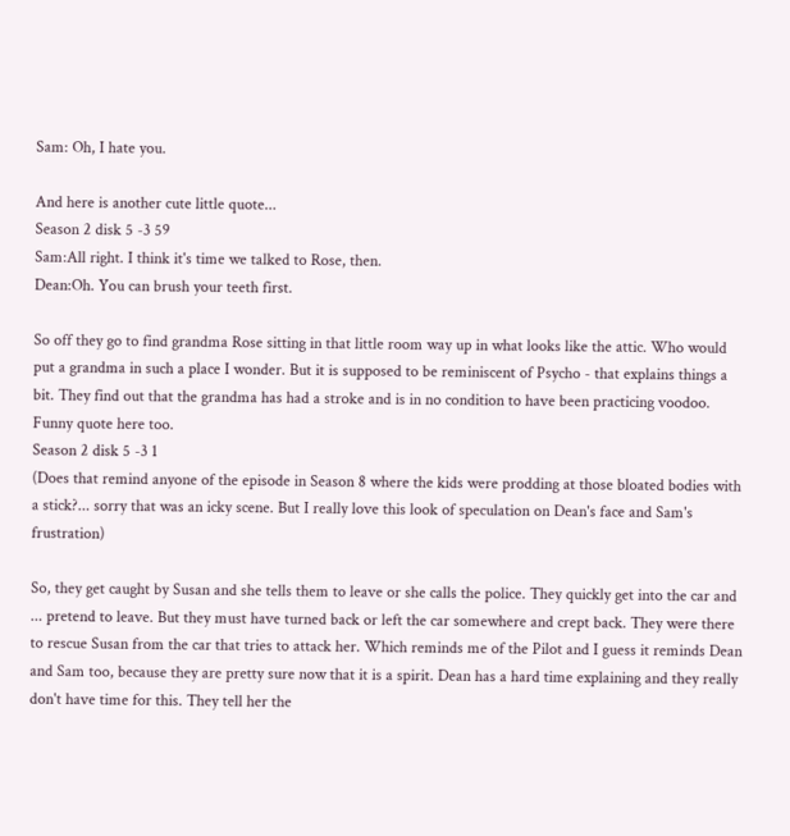Sam: Oh, I hate you.

And here is another cute little quote...
Season 2 disk 5 -3 59
Sam:All right. I think it's time we talked to Rose, then.
Dean:Oh. You can brush your teeth first.

So off they go to find grandma Rose sitting in that little room way up in what looks like the attic. Who would put a grandma in such a place I wonder. But it is supposed to be reminiscent of Psycho - that explains things a bit. They find out that the grandma has had a stroke and is in no condition to have been practicing voodoo. Funny quote here too.
Season 2 disk 5 -3 1
(Does that remind anyone of the episode in Season 8 where the kids were prodding at those bloated bodies with a stick?... sorry that was an icky scene. But I really love this look of speculation on Dean's face and Sam's frustration)

So, they get caught by Susan and she tells them to leave or she calls the police. They quickly get into the car and ... pretend to leave. But they must have turned back or left the car somewhere and crept back. They were there to rescue Susan from the car that tries to attack her. Which reminds me of the Pilot and I guess it reminds Dean and Sam too, because they are pretty sure now that it is a spirit. Dean has a hard time explaining and they really don't have time for this. They tell her the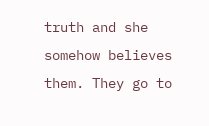truth and she somehow believes them. They go to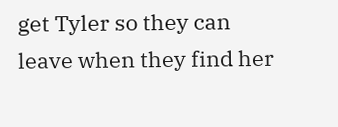get Tyler so they can leave when they find her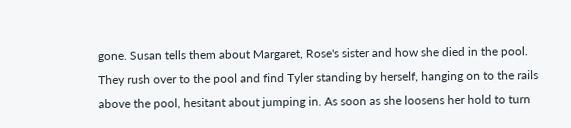gone. Susan tells them about Margaret, Rose's sister and how she died in the pool. They rush over to the pool and find Tyler standing by herself, hanging on to the rails above the pool, hesitant about jumping in. As soon as she loosens her hold to turn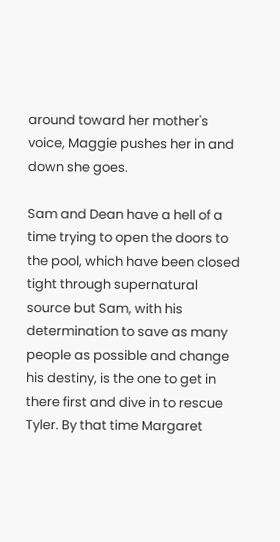around toward her mother's voice, Maggie pushes her in and down she goes.

Sam and Dean have a hell of a time trying to open the doors to the pool, which have been closed tight through supernatural source but Sam, with his determination to save as many people as possible and change his destiny, is the one to get in there first and dive in to rescue Tyler. By that time Margaret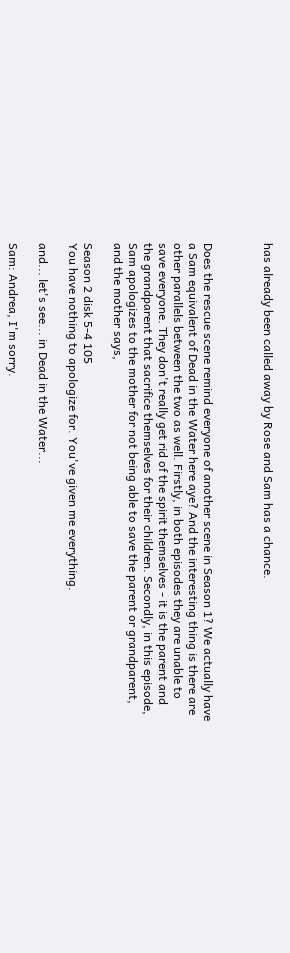has already been called away by Rose and Sam has a chance.



Does the rescue scene remind everyone of another scene in Season 1? We actually have a Sam equivalent of Dead in the Water here aye? And the interesting thing is there are other parallels between the two as well. Firstly, in both episodes they are unable to save everyone. They don't really get rid of the spirit themselves - it is the parent and the grandparent that sacrifice themselves for their children. Secondly, in this episode, Sam apologizes to the mother for not being able to save the parent or grandparent, and the mother says,

Season 2 disk 5-4 105
You have nothing to apologize for. You've given me everything.

and... let's see... in Dead in the Water...

Sam: Andrea, I'm sorry.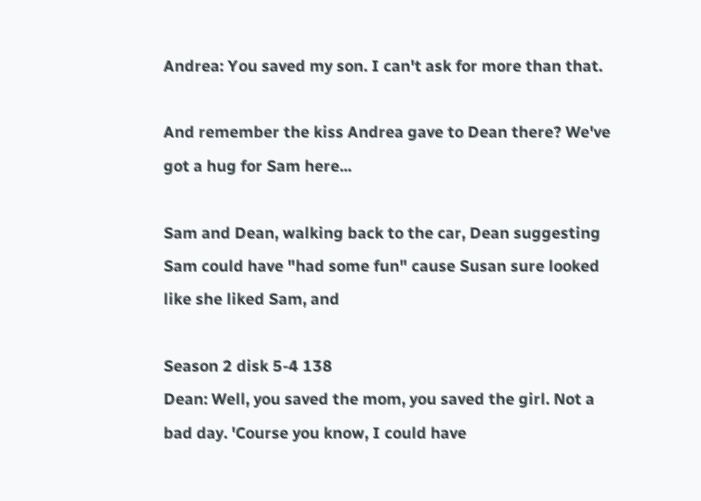Andrea: You saved my son. I can't ask for more than that.

And remember the kiss Andrea gave to Dean there? We've got a hug for Sam here...

Sam and Dean, walking back to the car, Dean suggesting Sam could have "had some fun" cause Susan sure looked like she liked Sam, and

Season 2 disk 5-4 138
Dean: Well, you saved the mom, you saved the girl. Not a bad day. 'Course you know, I could have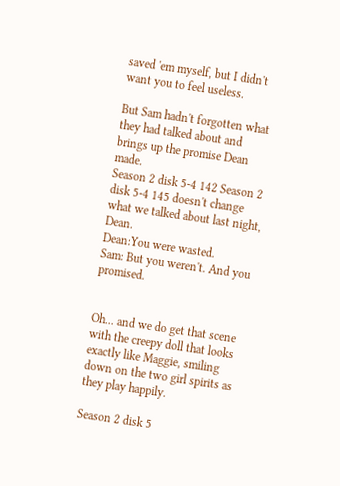saved 'em myself, but I didn't want you to feel useless.

But Sam hadn't forgotten what they had talked about and brings up the promise Dean made.
Season 2 disk 5-4 142 Season 2 disk 5-4 145 doesn't change what we talked about last night, Dean.
Dean:You were wasted.
Sam: But you weren't. And you promised.


Oh... and we do get that scene with the creepy doll that looks exactly like Maggie, smiling down on the two girl spirits as they play happily.

Season 2 disk 5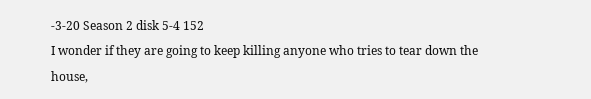-3-20 Season 2 disk 5-4 152
I wonder if they are going to keep killing anyone who tries to tear down the house,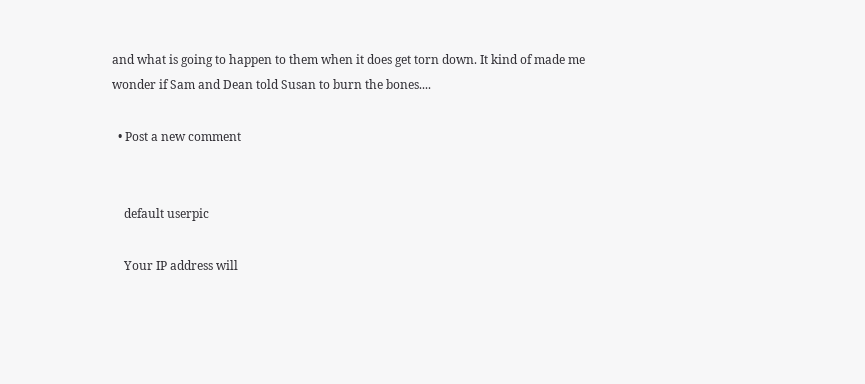and what is going to happen to them when it does get torn down. It kind of made me wonder if Sam and Dean told Susan to burn the bones....

  • Post a new comment


    default userpic

    Your IP address will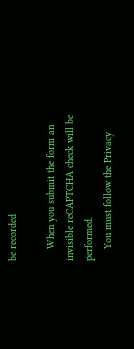be recorded

    When you submit the form an invisible reCAPTCHA check will be performed.
    You must follow the Privacy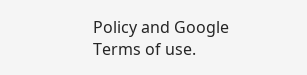Policy and Google Terms of use.